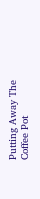Putting Away The Coffee Pot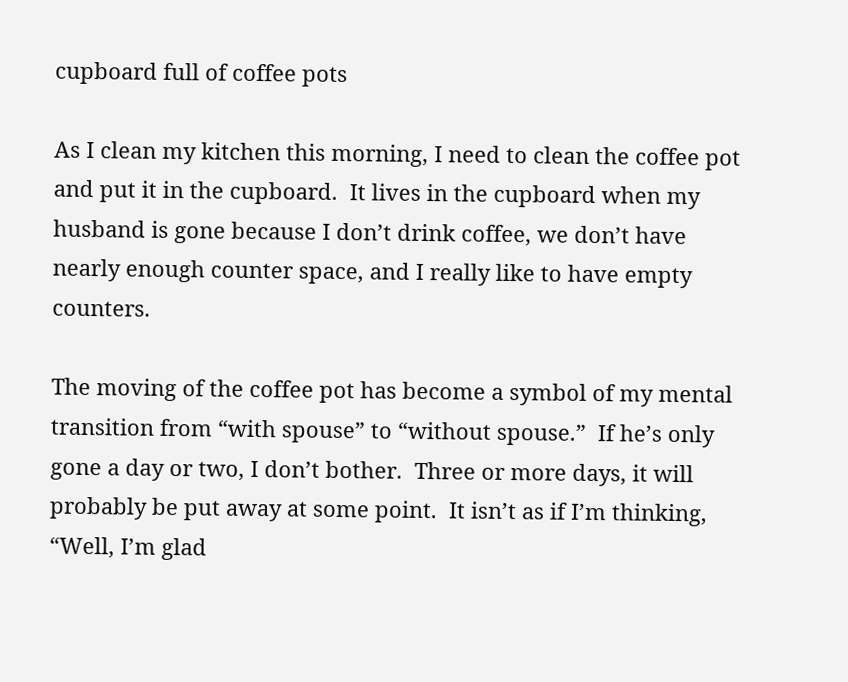cupboard full of coffee pots

As I clean my kitchen this morning, I need to clean the coffee pot and put it in the cupboard.  It lives in the cupboard when my husband is gone because I don’t drink coffee, we don’t have nearly enough counter space, and I really like to have empty counters.

The moving of the coffee pot has become a symbol of my mental transition from “with spouse” to “without spouse.”  If he’s only gone a day or two, I don’t bother.  Three or more days, it will probably be put away at some point.  It isn’t as if I’m thinking, “Well, I’m glad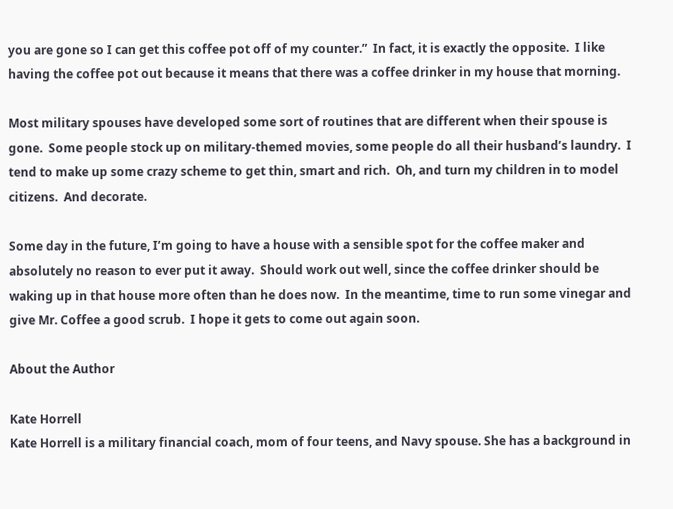you are gone so I can get this coffee pot off of my counter.”  In fact, it is exactly the opposite.  I like having the coffee pot out because it means that there was a coffee drinker in my house that morning.

Most military spouses have developed some sort of routines that are different when their spouse is gone.  Some people stock up on military-themed movies, some people do all their husband’s laundry.  I tend to make up some crazy scheme to get thin, smart and rich.  Oh, and turn my children in to model citizens.  And decorate.

Some day in the future, I’m going to have a house with a sensible spot for the coffee maker and absolutely no reason to ever put it away.  Should work out well, since the coffee drinker should be waking up in that house more often than he does now.  In the meantime, time to run some vinegar and give Mr. Coffee a good scrub.  I hope it gets to come out again soon.

About the Author

Kate Horrell
Kate Horrell is a military financial coach, mom of four teens, and Navy spouse. She has a background in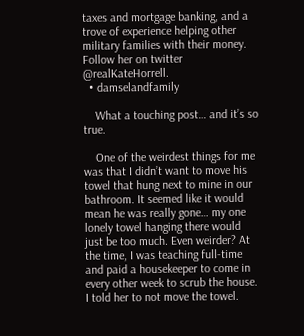taxes and mortgage banking, and a trove of experience helping other military families with their money. Follow her on twitter @realKateHorrell.
  • damselandfamily

    What a touching post… and it’s so true.

    One of the weirdest things for me was that I didn’t want to move his towel that hung next to mine in our bathroom. It seemed like it would mean he was really gone… my one lonely towel hanging there would just be too much. Even weirder? At the time, I was teaching full-time and paid a housekeeper to come in every other week to scrub the house. I told her to not move the towel.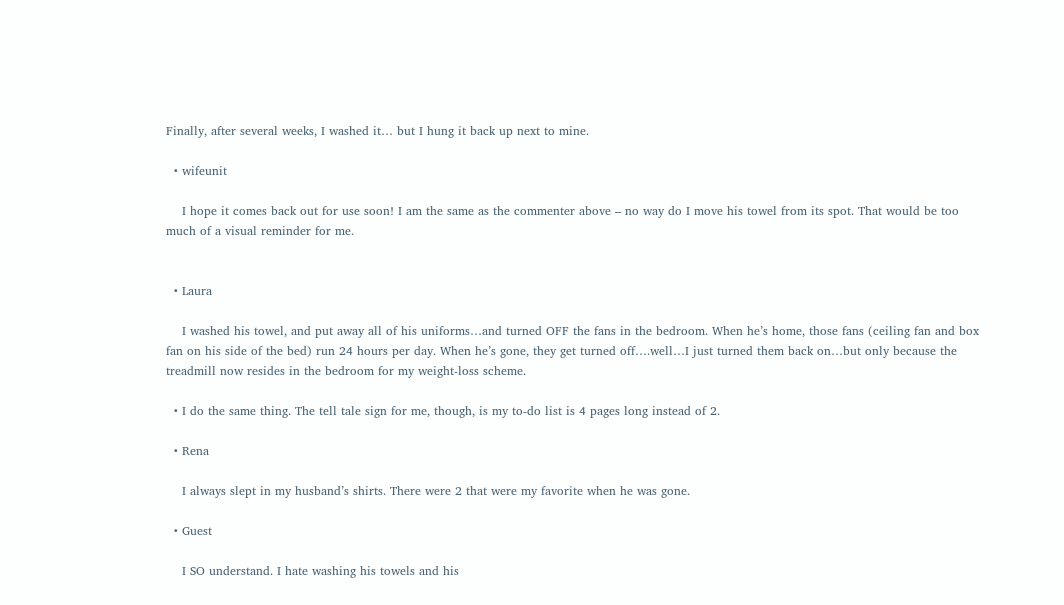Finally, after several weeks, I washed it… but I hung it back up next to mine.

  • wifeunit

    I hope it comes back out for use soon! I am the same as the commenter above – no way do I move his towel from its spot. That would be too much of a visual reminder for me.


  • Laura

    I washed his towel, and put away all of his uniforms…and turned OFF the fans in the bedroom. When he’s home, those fans (ceiling fan and box fan on his side of the bed) run 24 hours per day. When he’s gone, they get turned off….well…I just turned them back on…but only because the treadmill now resides in the bedroom for my weight-loss scheme.

  • I do the same thing. The tell tale sign for me, though, is my to-do list is 4 pages long instead of 2.

  • Rena

    I always slept in my husband’s shirts. There were 2 that were my favorite when he was gone.

  • Guest

    I SO understand. I hate washing his towels and his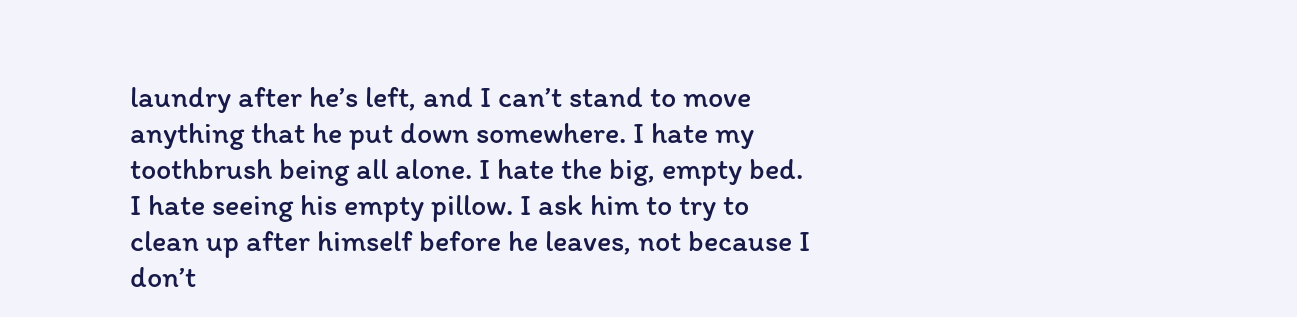laundry after he’s left, and I can’t stand to move anything that he put down somewhere. I hate my toothbrush being all alone. I hate the big, empty bed. I hate seeing his empty pillow. I ask him to try to clean up after himself before he leaves, not because I don’t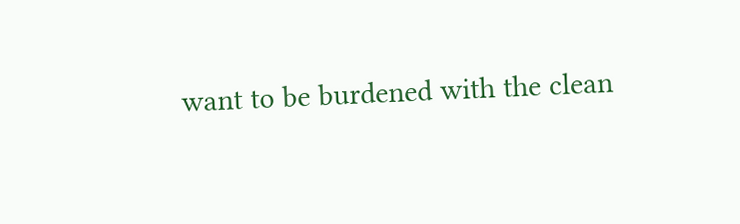want to be burdened with the clean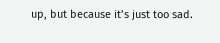up, but because it’s just too sad.